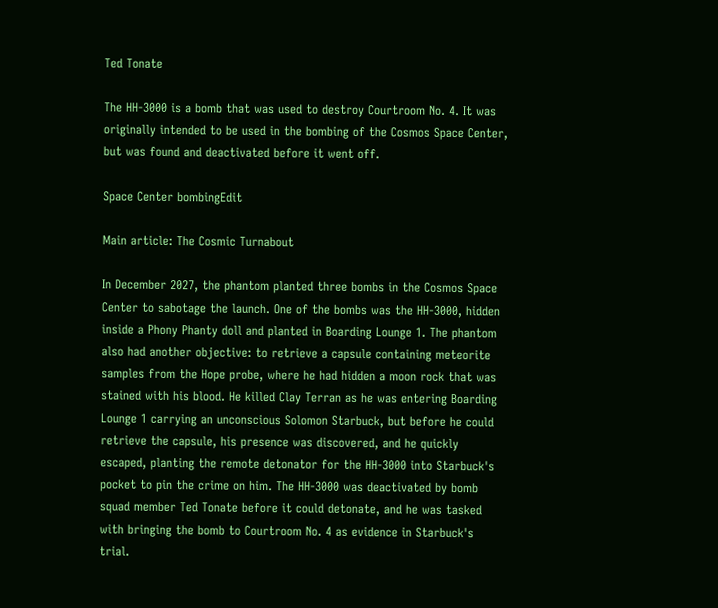Ted Tonate

The HH-3000 is a bomb that was used to destroy Courtroom No. 4. It was originally intended to be used in the bombing of the Cosmos Space Center, but was found and deactivated before it went off.

Space Center bombingEdit

Main article: The Cosmic Turnabout

In December 2027, the phantom planted three bombs in the Cosmos Space Center to sabotage the launch. One of the bombs was the HH-3000, hidden inside a Phony Phanty doll and planted in Boarding Lounge 1. The phantom also had another objective: to retrieve a capsule containing meteorite samples from the Hope probe, where he had hidden a moon rock that was stained with his blood. He killed Clay Terran as he was entering Boarding Lounge 1 carrying an unconscious Solomon Starbuck, but before he could retrieve the capsule, his presence was discovered, and he quickly escaped, planting the remote detonator for the HH-3000 into Starbuck's pocket to pin the crime on him. The HH-3000 was deactivated by bomb squad member Ted Tonate before it could detonate, and he was tasked with bringing the bomb to Courtroom No. 4 as evidence in Starbuck's trial.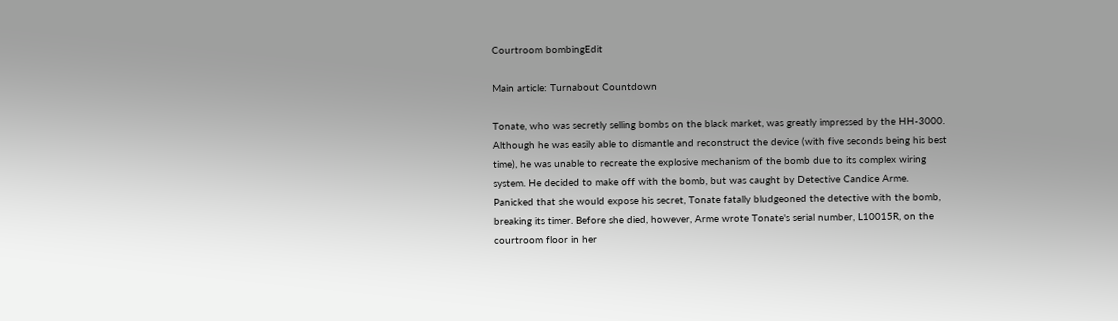Courtroom bombingEdit

Main article: Turnabout Countdown

Tonate, who was secretly selling bombs on the black market, was greatly impressed by the HH-3000. Although he was easily able to dismantle and reconstruct the device (with five seconds being his best time), he was unable to recreate the explosive mechanism of the bomb due to its complex wiring system. He decided to make off with the bomb, but was caught by Detective Candice Arme. Panicked that she would expose his secret, Tonate fatally bludgeoned the detective with the bomb, breaking its timer. Before she died, however, Arme wrote Tonate's serial number, L10015R, on the courtroom floor in her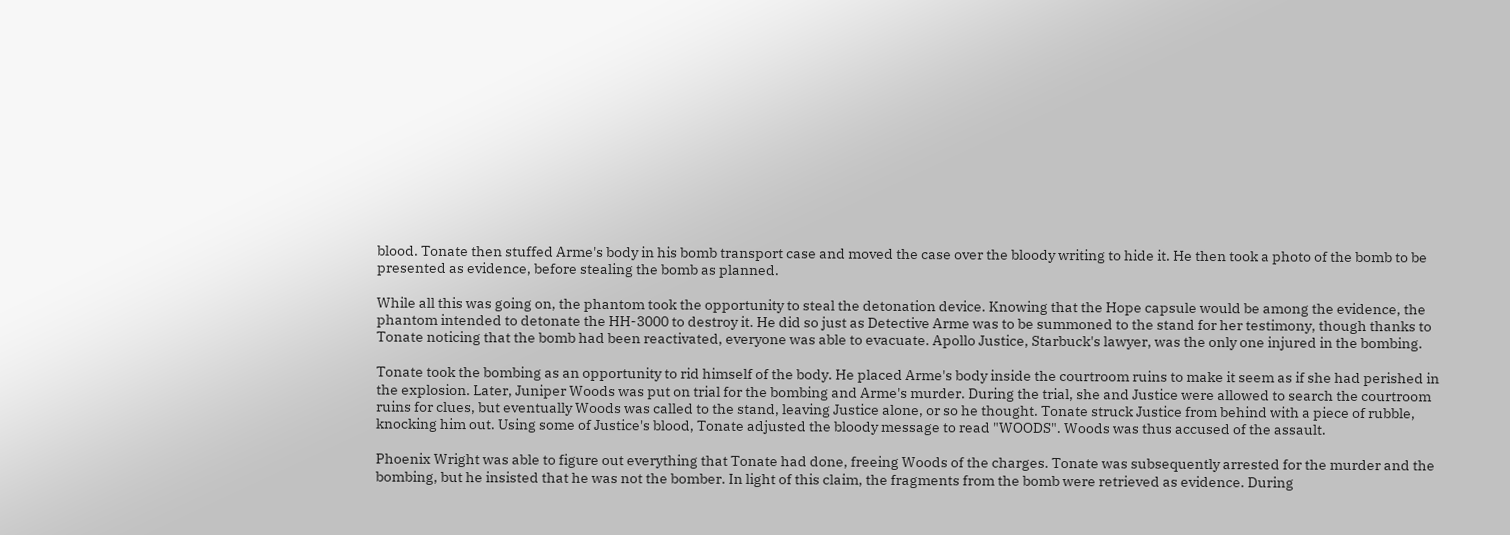blood. Tonate then stuffed Arme's body in his bomb transport case and moved the case over the bloody writing to hide it. He then took a photo of the bomb to be presented as evidence, before stealing the bomb as planned.

While all this was going on, the phantom took the opportunity to steal the detonation device. Knowing that the Hope capsule would be among the evidence, the phantom intended to detonate the HH-3000 to destroy it. He did so just as Detective Arme was to be summoned to the stand for her testimony, though thanks to Tonate noticing that the bomb had been reactivated, everyone was able to evacuate. Apollo Justice, Starbuck's lawyer, was the only one injured in the bombing.

Tonate took the bombing as an opportunity to rid himself of the body. He placed Arme's body inside the courtroom ruins to make it seem as if she had perished in the explosion. Later, Juniper Woods was put on trial for the bombing and Arme's murder. During the trial, she and Justice were allowed to search the courtroom ruins for clues, but eventually Woods was called to the stand, leaving Justice alone, or so he thought. Tonate struck Justice from behind with a piece of rubble, knocking him out. Using some of Justice's blood, Tonate adjusted the bloody message to read "WOODS". Woods was thus accused of the assault.

Phoenix Wright was able to figure out everything that Tonate had done, freeing Woods of the charges. Tonate was subsequently arrested for the murder and the bombing, but he insisted that he was not the bomber. In light of this claim, the fragments from the bomb were retrieved as evidence. During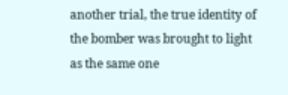another trial, the true identity of the bomber was brought to light as the same one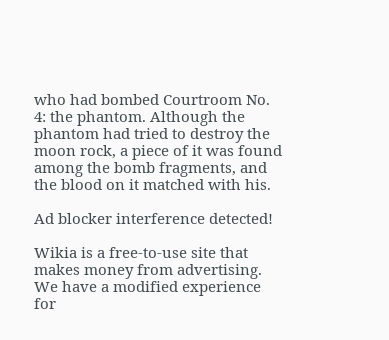who had bombed Courtroom No. 4: the phantom. Although the phantom had tried to destroy the moon rock, a piece of it was found among the bomb fragments, and the blood on it matched with his.

Ad blocker interference detected!

Wikia is a free-to-use site that makes money from advertising. We have a modified experience for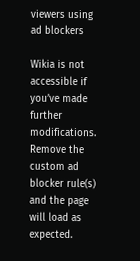viewers using ad blockers

Wikia is not accessible if you’ve made further modifications. Remove the custom ad blocker rule(s) and the page will load as expected.